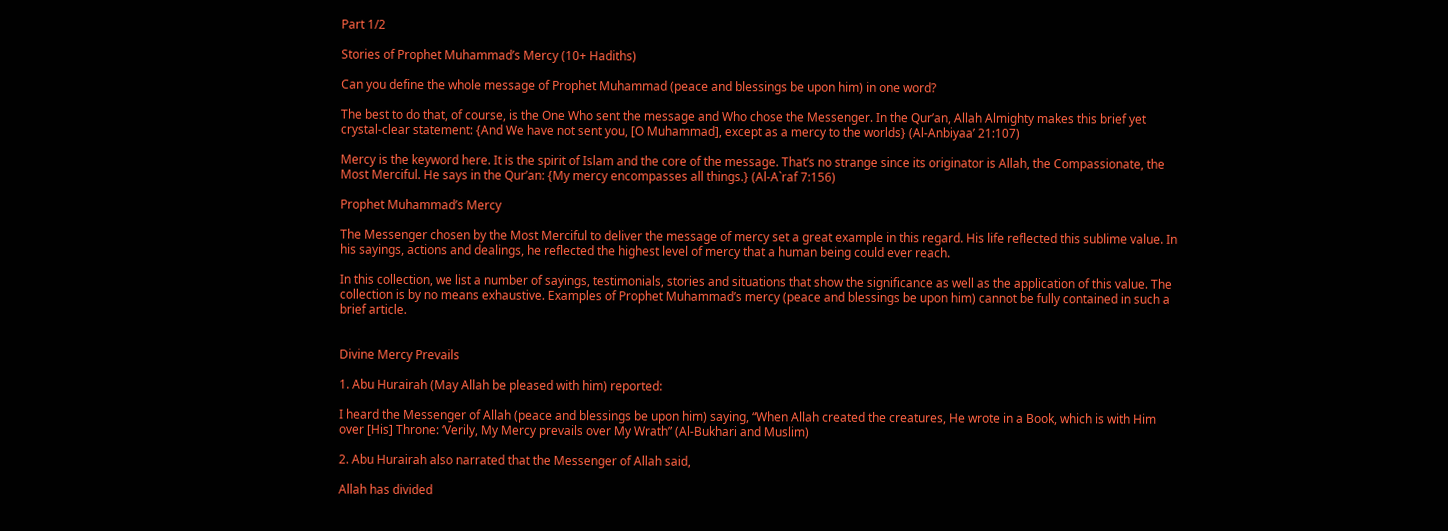Part 1/2

Stories of Prophet Muhammad’s Mercy (10+ Hadiths)

Can you define the whole message of Prophet Muhammad (peace and blessings be upon him) in one word?

The best to do that, of course, is the One Who sent the message and Who chose the Messenger. In the Qur’an, Allah Almighty makes this brief yet crystal-clear statement: {And We have not sent you, [O Muhammad], except as a mercy to the worlds} (Al-Anbiyaa’ 21:107)

Mercy is the keyword here. It is the spirit of Islam and the core of the message. That’s no strange since its originator is Allah, the Compassionate, the Most Merciful. He says in the Qur’an: {My mercy encompasses all things.} (Al-A`raf 7:156)

Prophet Muhammad’s Mercy

The Messenger chosen by the Most Merciful to deliver the message of mercy set a great example in this regard. His life reflected this sublime value. In his sayings, actions and dealings, he reflected the highest level of mercy that a human being could ever reach.

In this collection, we list a number of sayings, testimonials, stories and situations that show the significance as well as the application of this value. The collection is by no means exhaustive. Examples of Prophet Muhammad’s mercy (peace and blessings be upon him) cannot be fully contained in such a brief article.


Divine Mercy Prevails

1. Abu Hurairah (May Allah be pleased with him) reported:

I heard the Messenger of Allah (peace and blessings be upon him) saying, “When Allah created the creatures, He wrote in a Book, which is with Him over [His] Throne: ‘Verily, My Mercy prevails over My Wrath” (Al-Bukhari and Muslim)

2. Abu Hurairah also narrated that the Messenger of Allah said,

Allah has divided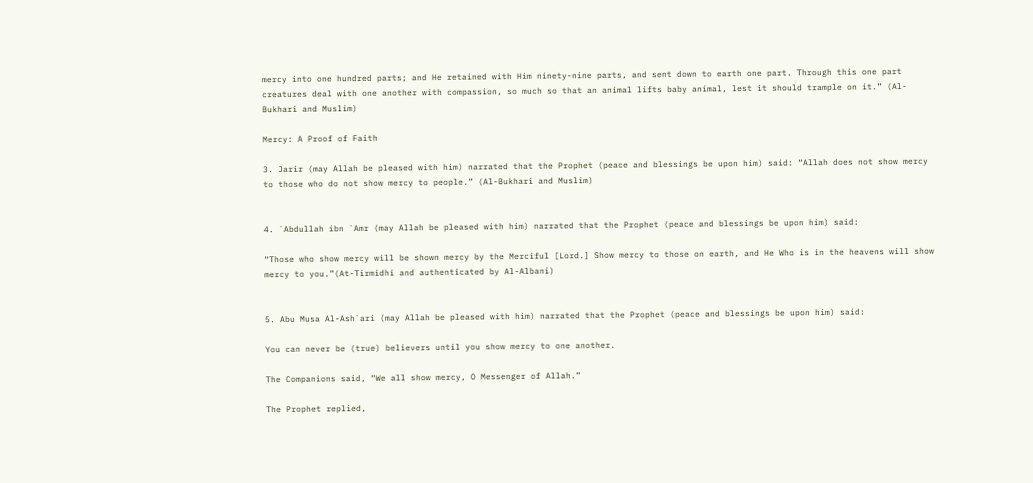mercy into one hundred parts; and He retained with Him ninety-nine parts, and sent down to earth one part. Through this one part creatures deal with one another with compassion, so much so that an animal lifts baby animal, lest it should trample on it.” (Al-Bukhari and Muslim)

Mercy: A Proof of Faith

3. Jarir (may Allah be pleased with him) narrated that the Prophet (peace and blessings be upon him) said: “Allah does not show mercy to those who do not show mercy to people.” (Al-Bukhari and Muslim)


4. `Abdullah ibn `Amr (may Allah be pleased with him) narrated that the Prophet (peace and blessings be upon him) said:

“Those who show mercy will be shown mercy by the Merciful [Lord.] Show mercy to those on earth, and He Who is in the heavens will show mercy to you.”(At-Tirmidhi and authenticated by Al-Albani)


5. Abu Musa Al-Ash`ari (may Allah be pleased with him) narrated that the Prophet (peace and blessings be upon him) said:

You can never be (true) believers until you show mercy to one another.

The Companions said, “We all show mercy, O Messenger of Allah.”

The Prophet replied,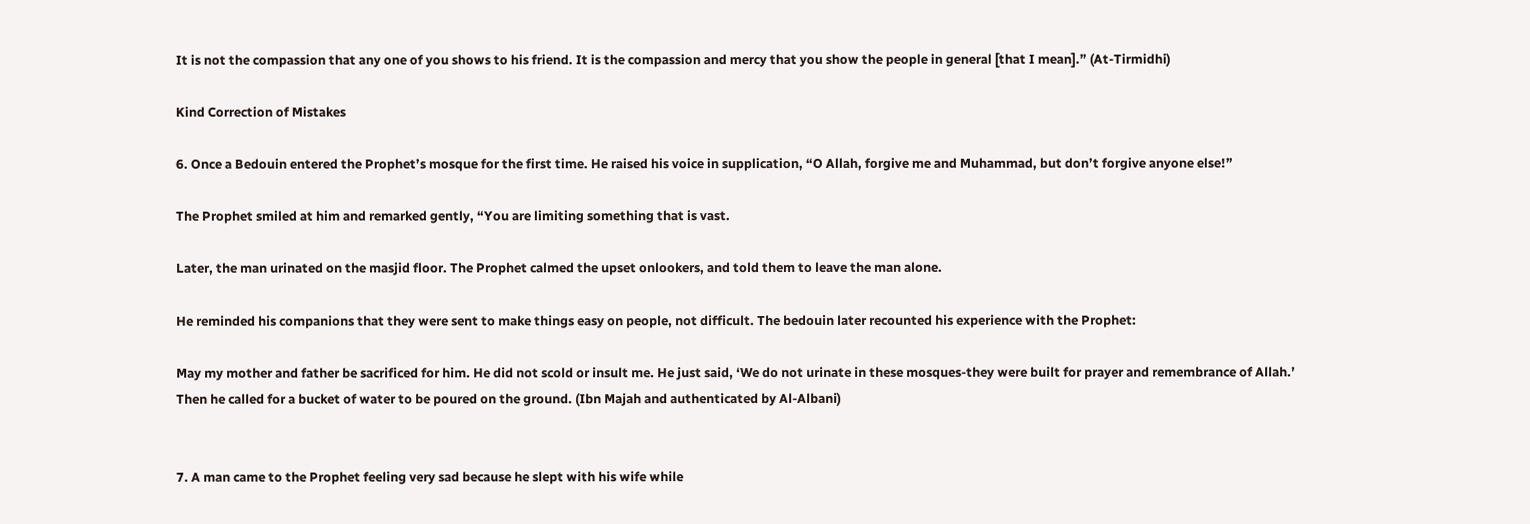It is not the compassion that any one of you shows to his friend. It is the compassion and mercy that you show the people in general [that I mean].” (At-Tirmidhi)

Kind Correction of Mistakes

6. Once a Bedouin entered the Prophet’s mosque for the first time. He raised his voice in supplication, “O Allah, forgive me and Muhammad, but don’t forgive anyone else!”

The Prophet smiled at him and remarked gently, “You are limiting something that is vast.

Later, the man urinated on the masjid floor. The Prophet calmed the upset onlookers, and told them to leave the man alone.

He reminded his companions that they were sent to make things easy on people, not difficult. The bedouin later recounted his experience with the Prophet:

May my mother and father be sacrificed for him. He did not scold or insult me. He just said, ‘We do not urinate in these mosques-they were built for prayer and remembrance of Allah.’ Then he called for a bucket of water to be poured on the ground. (Ibn Majah and authenticated by Al-Albani)


7. A man came to the Prophet feeling very sad because he slept with his wife while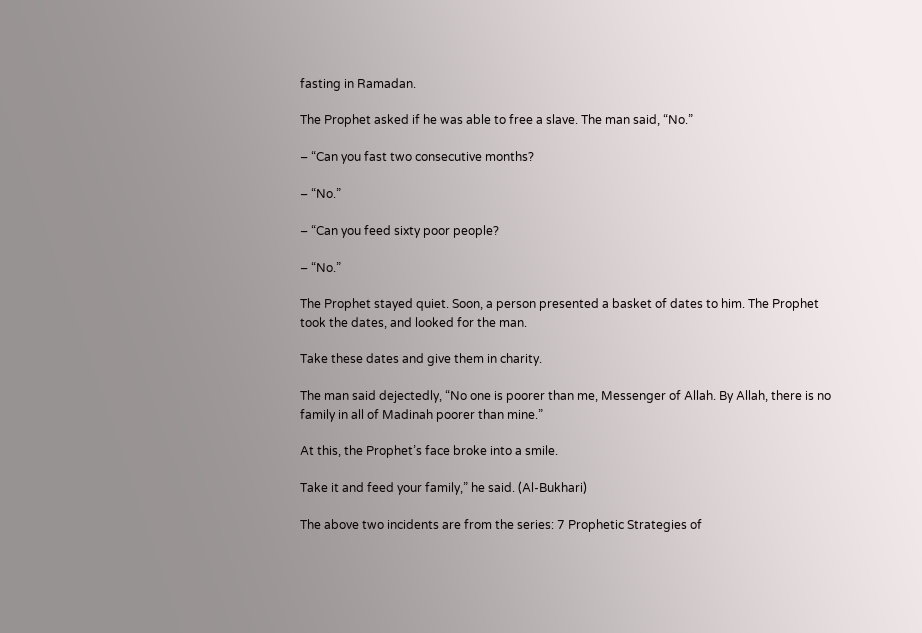fasting in Ramadan.

The Prophet asked if he was able to free a slave. The man said, “No.”

– “Can you fast two consecutive months?

– “No.”

– “Can you feed sixty poor people?

– “No.”

The Prophet stayed quiet. Soon, a person presented a basket of dates to him. The Prophet took the dates, and looked for the man.

Take these dates and give them in charity.

The man said dejectedly, “No one is poorer than me, Messenger of Allah. By Allah, there is no family in all of Madinah poorer than mine.”

At this, the Prophet’s face broke into a smile.

Take it and feed your family,” he said. (Al-Bukhari)

The above two incidents are from the series: 7 Prophetic Strategies of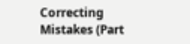Correcting Mistakes (Part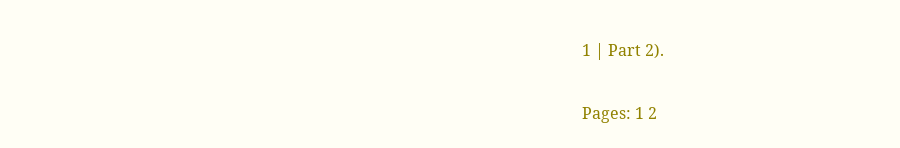1 | Part 2).

Pages: 1 2